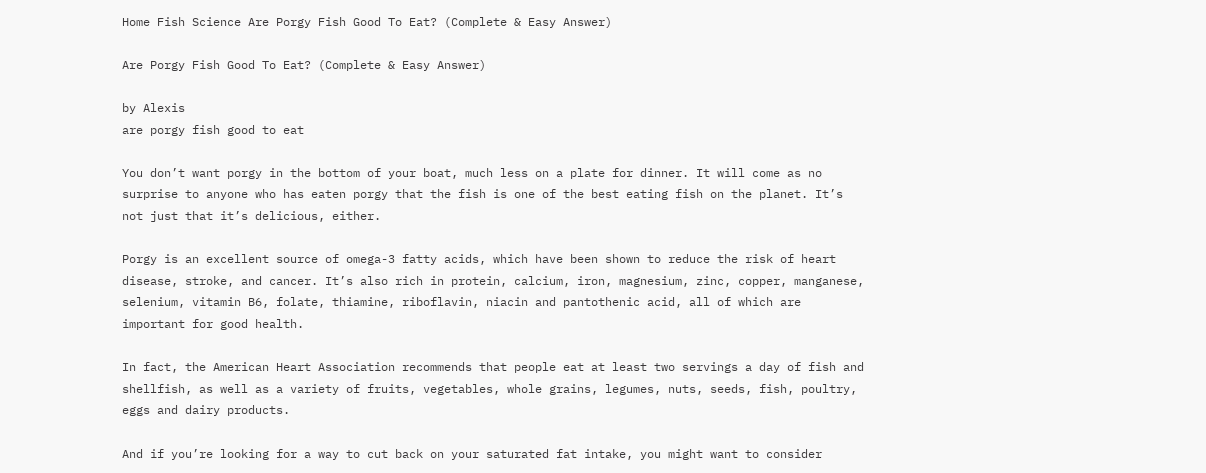Home Fish Science Are Porgy Fish Good To Eat? (Complete & Easy Answer)

Are Porgy Fish Good To Eat? (Complete & Easy Answer)

by Alexis
are porgy fish good to eat

You don’t want porgy in the bottom of your boat, much less on a plate for dinner. It will come as no surprise to anyone who has eaten porgy that the fish is one of the best eating fish on the planet. It’s not just that it’s delicious, either.

Porgy is an excellent source of omega-3 fatty acids, which have been shown to reduce the risk of heart disease, stroke, and cancer. It’s also rich in protein, calcium, iron, magnesium, zinc, copper, manganese, selenium, vitamin B6, folate, thiamine, riboflavin, niacin and pantothenic acid, all of which are important for good health.

In fact, the American Heart Association recommends that people eat at least two servings a day of fish and shellfish, as well as a variety of fruits, vegetables, whole grains, legumes, nuts, seeds, fish, poultry, eggs and dairy products.

And if you’re looking for a way to cut back on your saturated fat intake, you might want to consider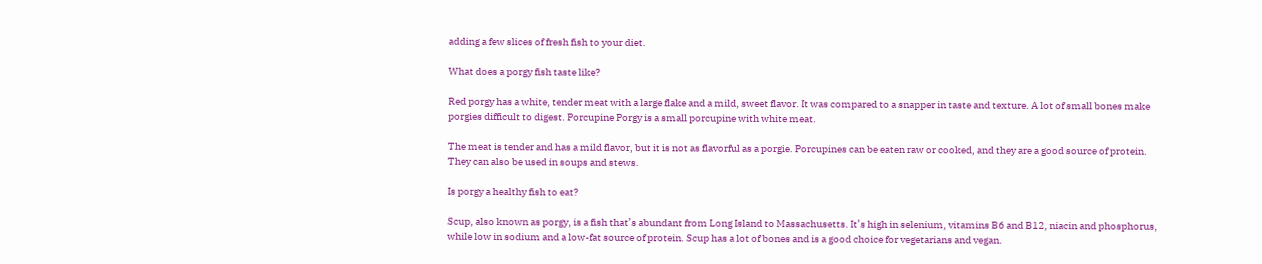adding a few slices of fresh fish to your diet.

What does a porgy fish taste like?

Red porgy has a white, tender meat with a large flake and a mild, sweet flavor. It was compared to a snapper in taste and texture. A lot of small bones make porgies difficult to digest. Porcupine Porgy is a small porcupine with white meat.

The meat is tender and has a mild flavor, but it is not as flavorful as a porgie. Porcupines can be eaten raw or cooked, and they are a good source of protein. They can also be used in soups and stews.

Is porgy a healthy fish to eat?

Scup, also known as porgy, is a fish that’s abundant from Long Island to Massachusetts. It’s high in selenium, vitamins B6 and B12, niacin and phosphorus, while low in sodium and a low-fat source of protein. Scup has a lot of bones and is a good choice for vegetarians and vegan.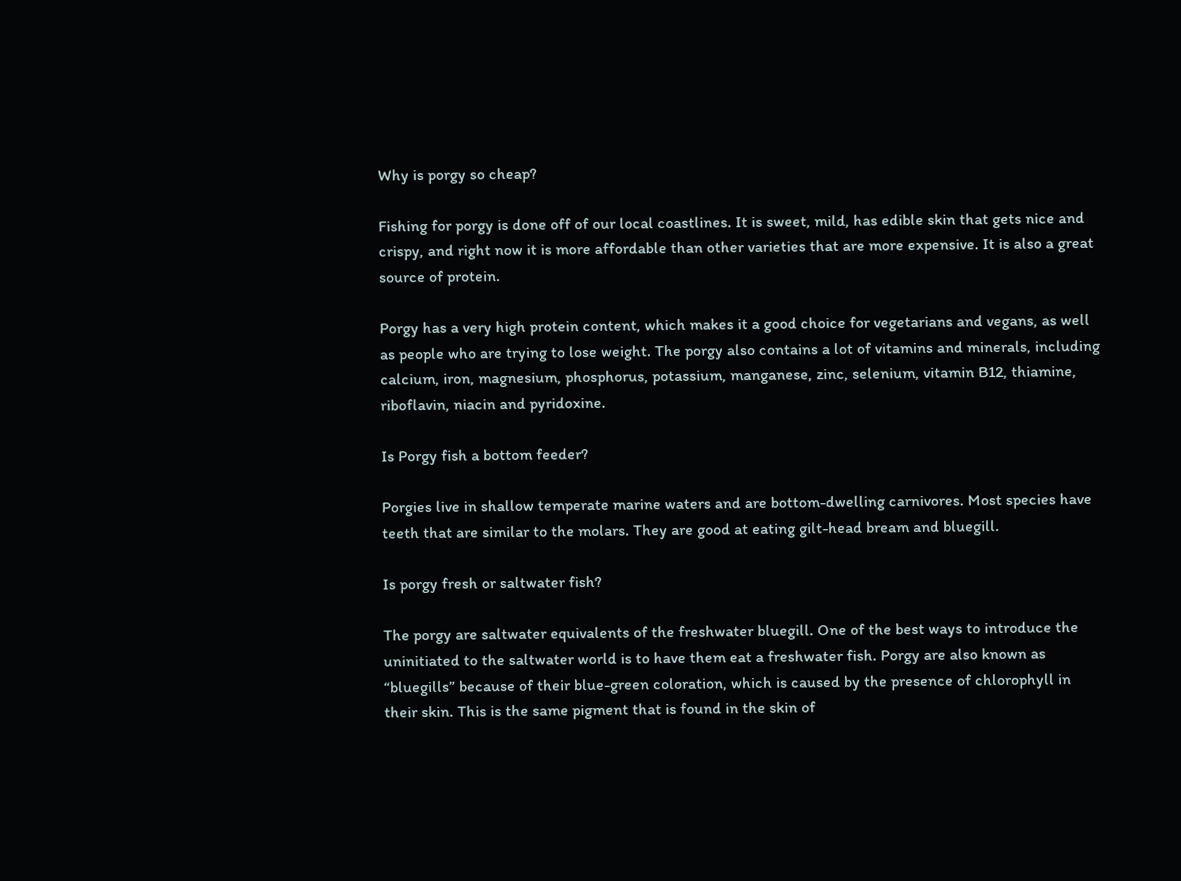Why is porgy so cheap?

Fishing for porgy is done off of our local coastlines. It is sweet, mild, has edible skin that gets nice and crispy, and right now it is more affordable than other varieties that are more expensive. It is also a great source of protein.

Porgy has a very high protein content, which makes it a good choice for vegetarians and vegans, as well as people who are trying to lose weight. The porgy also contains a lot of vitamins and minerals, including calcium, iron, magnesium, phosphorus, potassium, manganese, zinc, selenium, vitamin B12, thiamine, riboflavin, niacin and pyridoxine.

Is Porgy fish a bottom feeder?

Porgies live in shallow temperate marine waters and are bottom-dwelling carnivores. Most species have teeth that are similar to the molars. They are good at eating gilt-head bream and bluegill.

Is porgy fresh or saltwater fish?

The porgy are saltwater equivalents of the freshwater bluegill. One of the best ways to introduce the uninitiated to the saltwater world is to have them eat a freshwater fish. Porgy are also known as “bluegills” because of their blue-green coloration, which is caused by the presence of chlorophyll in their skin. This is the same pigment that is found in the skin of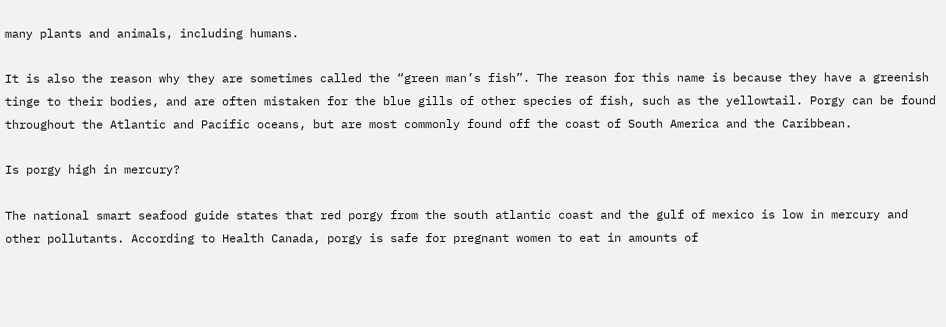many plants and animals, including humans.

It is also the reason why they are sometimes called the “green man’s fish”. The reason for this name is because they have a greenish tinge to their bodies, and are often mistaken for the blue gills of other species of fish, such as the yellowtail. Porgy can be found throughout the Atlantic and Pacific oceans, but are most commonly found off the coast of South America and the Caribbean.

Is porgy high in mercury?

The national smart seafood guide states that red porgy from the south atlantic coast and the gulf of mexico is low in mercury and other pollutants. According to Health Canada, porgy is safe for pregnant women to eat in amounts of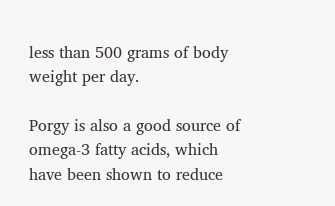less than 500 grams of body weight per day.

Porgy is also a good source of omega-3 fatty acids, which have been shown to reduce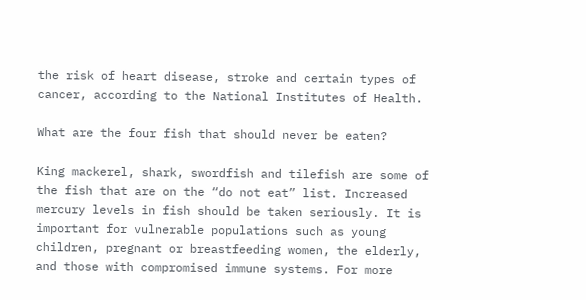the risk of heart disease, stroke and certain types of cancer, according to the National Institutes of Health.

What are the four fish that should never be eaten?

King mackerel, shark, swordfish and tilefish are some of the fish that are on the “do not eat” list. Increased mercury levels in fish should be taken seriously. It is important for vulnerable populations such as young children, pregnant or breastfeeding women, the elderly, and those with compromised immune systems. For more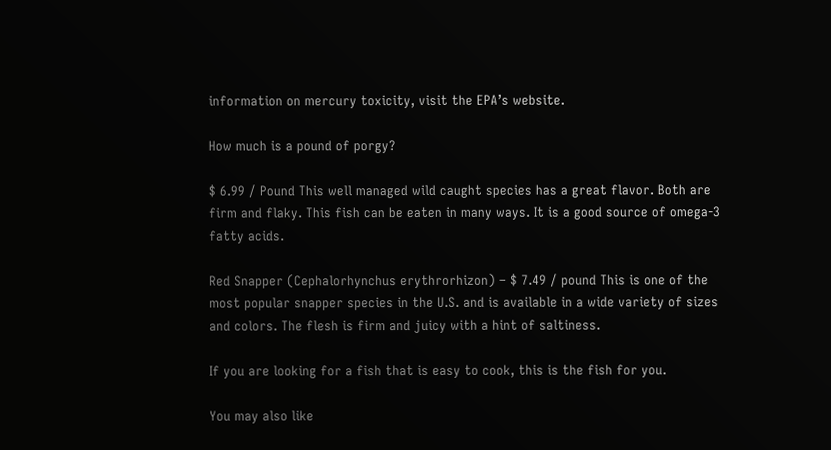information on mercury toxicity, visit the EPA’s website.

How much is a pound of porgy?

$ 6.99 / Pound This well managed wild caught species has a great flavor. Both are firm and flaky. This fish can be eaten in many ways. It is a good source of omega-3 fatty acids.

Red Snapper (Cephalorhynchus erythrorhizon) – $ 7.49 / pound This is one of the most popular snapper species in the U.S. and is available in a wide variety of sizes and colors. The flesh is firm and juicy with a hint of saltiness.

If you are looking for a fish that is easy to cook, this is the fish for you.

You may also like